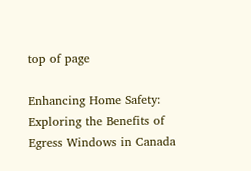top of page

Enhancing Home Safety: Exploring the Benefits of Egress Windows in Canada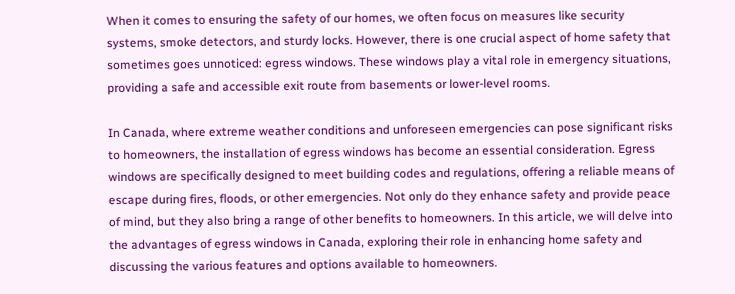When it comes to ensuring the safety of our homes, we often focus on measures like security systems, smoke detectors, and sturdy locks. However, there is one crucial aspect of home safety that sometimes goes unnoticed: egress windows. These windows play a vital role in emergency situations, providing a safe and accessible exit route from basements or lower-level rooms.

In Canada, where extreme weather conditions and unforeseen emergencies can pose significant risks to homeowners, the installation of egress windows has become an essential consideration. Egress windows are specifically designed to meet building codes and regulations, offering a reliable means of escape during fires, floods, or other emergencies. Not only do they enhance safety and provide peace of mind, but they also bring a range of other benefits to homeowners. In this article, we will delve into the advantages of egress windows in Canada, exploring their role in enhancing home safety and discussing the various features and options available to homeowners.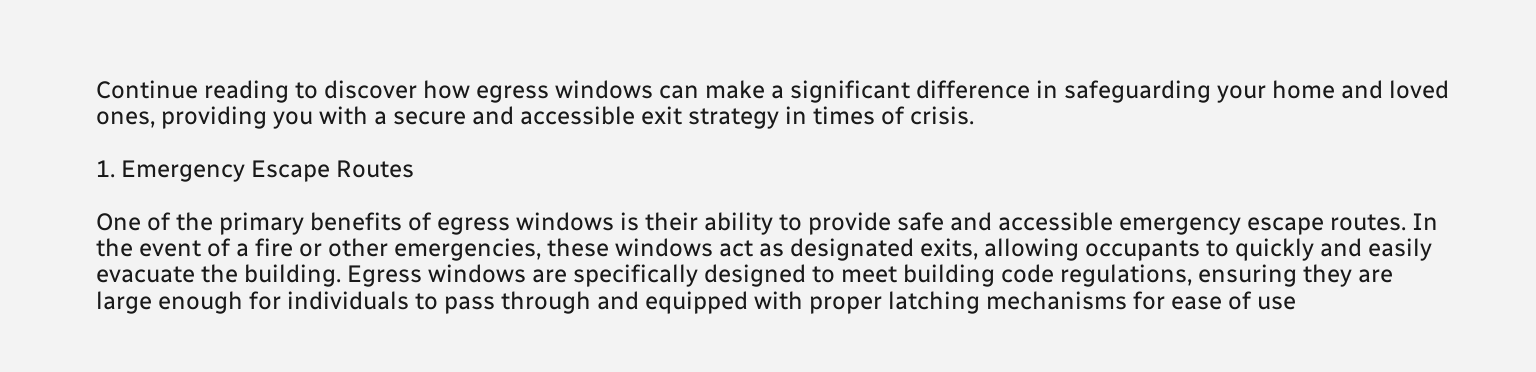Continue reading to discover how egress windows can make a significant difference in safeguarding your home and loved ones, providing you with a secure and accessible exit strategy in times of crisis.

1. Emergency Escape Routes

One of the primary benefits of egress windows is their ability to provide safe and accessible emergency escape routes. In the event of a fire or other emergencies, these windows act as designated exits, allowing occupants to quickly and easily evacuate the building. Egress windows are specifically designed to meet building code regulations, ensuring they are large enough for individuals to pass through and equipped with proper latching mechanisms for ease of use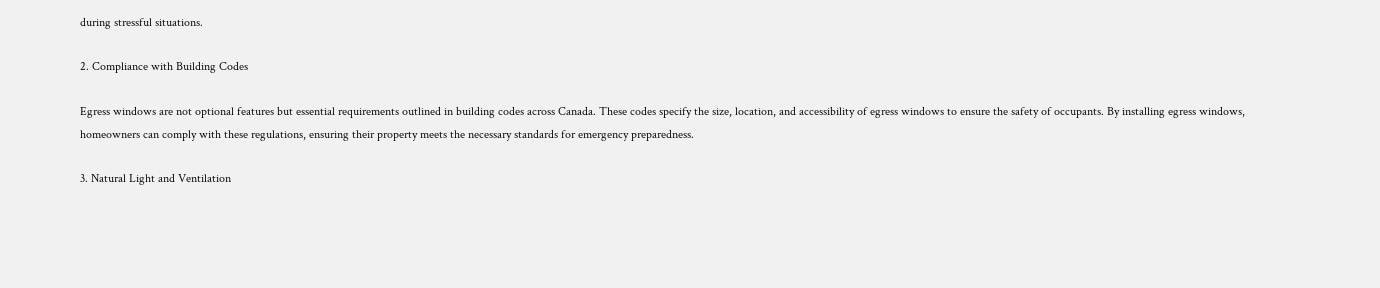during stressful situations.

2. Compliance with Building Codes

Egress windows are not optional features but essential requirements outlined in building codes across Canada. These codes specify the size, location, and accessibility of egress windows to ensure the safety of occupants. By installing egress windows, homeowners can comply with these regulations, ensuring their property meets the necessary standards for emergency preparedness.

3. Natural Light and Ventilation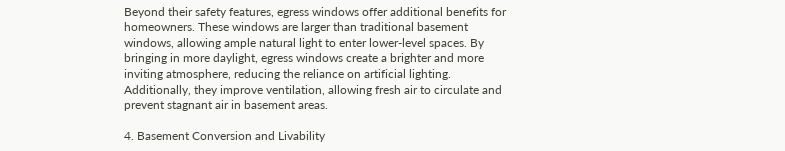Beyond their safety features, egress windows offer additional benefits for homeowners. These windows are larger than traditional basement windows, allowing ample natural light to enter lower-level spaces. By bringing in more daylight, egress windows create a brighter and more inviting atmosphere, reducing the reliance on artificial lighting. Additionally, they improve ventilation, allowing fresh air to circulate and prevent stagnant air in basement areas.

4. Basement Conversion and Livability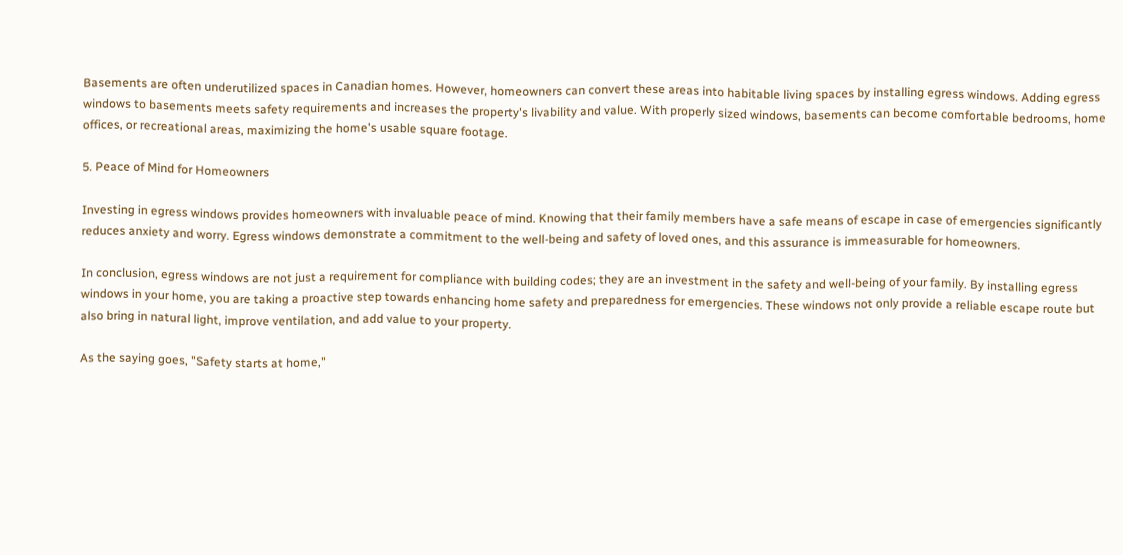Basements are often underutilized spaces in Canadian homes. However, homeowners can convert these areas into habitable living spaces by installing egress windows. Adding egress windows to basements meets safety requirements and increases the property's livability and value. With properly sized windows, basements can become comfortable bedrooms, home offices, or recreational areas, maximizing the home's usable square footage.

5. Peace of Mind for Homeowners

Investing in egress windows provides homeowners with invaluable peace of mind. Knowing that their family members have a safe means of escape in case of emergencies significantly reduces anxiety and worry. Egress windows demonstrate a commitment to the well-being and safety of loved ones, and this assurance is immeasurable for homeowners.

In conclusion, egress windows are not just a requirement for compliance with building codes; they are an investment in the safety and well-being of your family. By installing egress windows in your home, you are taking a proactive step towards enhancing home safety and preparedness for emergencies. These windows not only provide a reliable escape route but also bring in natural light, improve ventilation, and add value to your property.

As the saying goes, "Safety starts at home,"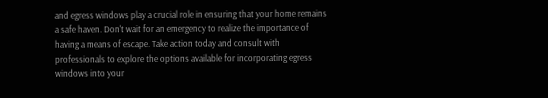and egress windows play a crucial role in ensuring that your home remains a safe haven. Don't wait for an emergency to realize the importance of having a means of escape. Take action today and consult with professionals to explore the options available for incorporating egress windows into your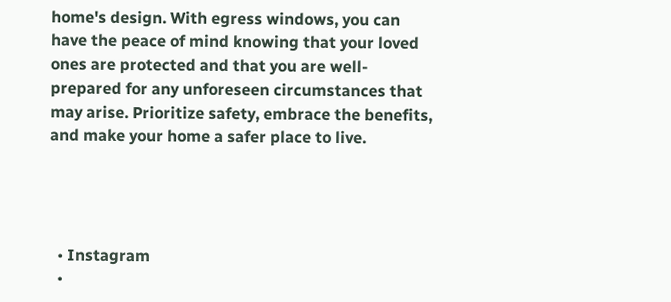home's design. With egress windows, you can have the peace of mind knowing that your loved ones are protected and that you are well-prepared for any unforeseen circumstances that may arise. Prioritize safety, embrace the benefits, and make your home a safer place to live.




  • Instagram
  •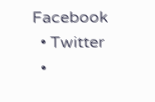Facebook
  • Twitter
  •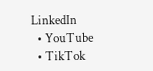LinkedIn
  • YouTube
  • TikTok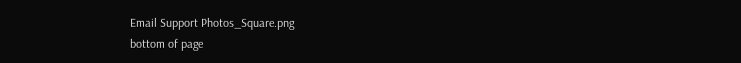Email Support Photos_Square.png
bottom of page